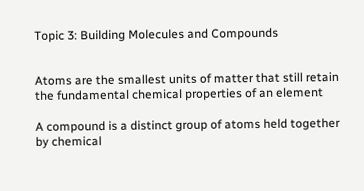Topic 3: Building Molecules and Compounds


Atoms are the smallest units of matter that still retain the fundamental chemical properties of an element

A compound is a distinct group of atoms held together by chemical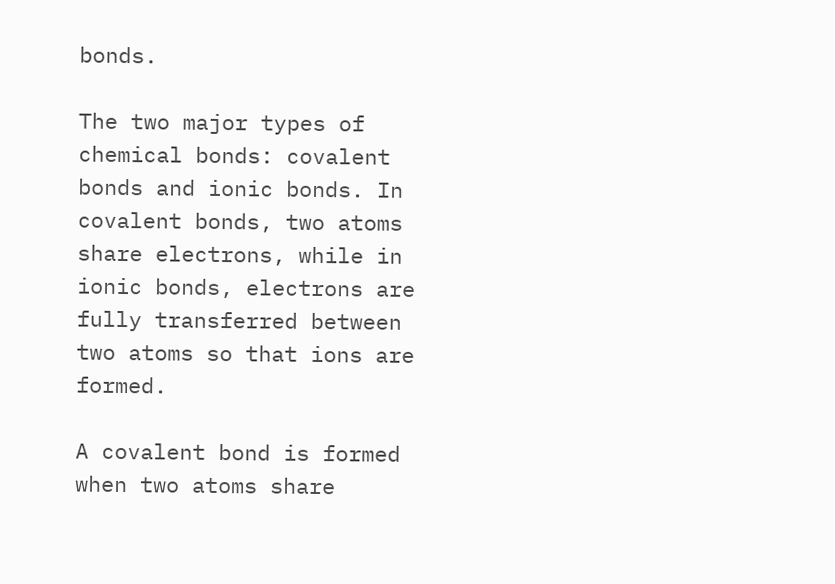bonds.

The two major types of chemical bonds: covalent bonds and ionic bonds. In covalent bonds, two atoms share electrons, while in ionic bonds, electrons are fully transferred between two atoms so that ions are formed.

A covalent bond is formed when two atoms share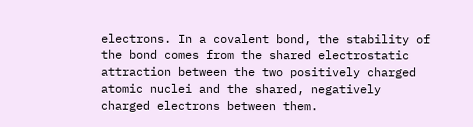electrons. In a covalent bond, the stability of the bond comes from the shared electrostatic attraction between the two positively charged atomic nuclei and the shared, negatively charged electrons between them.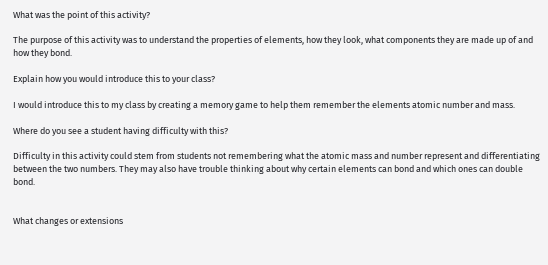What was the point of this activity?

The purpose of this activity was to understand the properties of elements, how they look, what components they are made up of and how they bond.

Explain how you would introduce this to your class?

I would introduce this to my class by creating a memory game to help them remember the elements atomic number and mass.

Where do you see a student having difficulty with this?

Difficulty in this activity could stem from students not remembering what the atomic mass and number represent and differentiating between the two numbers. They may also have trouble thinking about why certain elements can bond and which ones can double bond.


What changes or extensions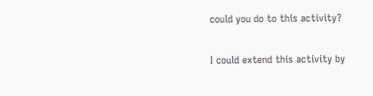could you do to this activity?

I could extend this activity by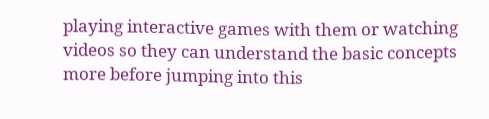playing interactive games with them or watching videos so they can understand the basic concepts more before jumping into this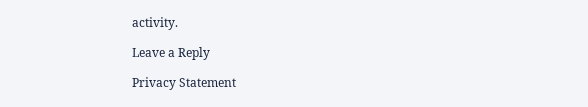activity.

Leave a Reply

Privacy Statement